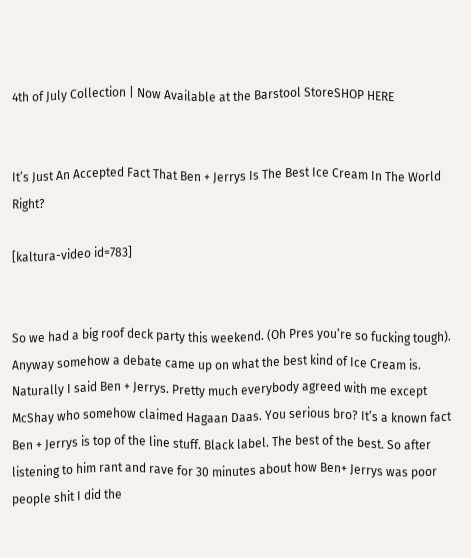4th of July Collection | Now Available at the Barstool StoreSHOP HERE


It’s Just An Accepted Fact That Ben + Jerrys Is The Best Ice Cream In The World Right?

[kaltura-video id=783]


So we had a big roof deck party this weekend. (Oh Pres you’re so fucking tough). Anyway somehow a debate came up on what the best kind of Ice Cream is. Naturally I said Ben + Jerrys. Pretty much everybody agreed with me except McShay who somehow claimed Hagaan Daas. You serious bro? It’s a known fact Ben + Jerrys is top of the line stuff. Black label. The best of the best. So after listening to him rant and rave for 30 minutes about how Ben+ Jerrys was poor people shit I did the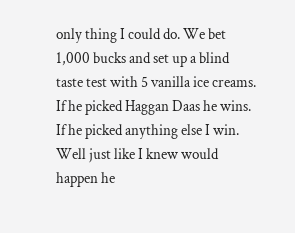only thing I could do. We bet 1,000 bucks and set up a blind taste test with 5 vanilla ice creams. If he picked Haggan Daas he wins. If he picked anything else I win. Well just like I knew would happen he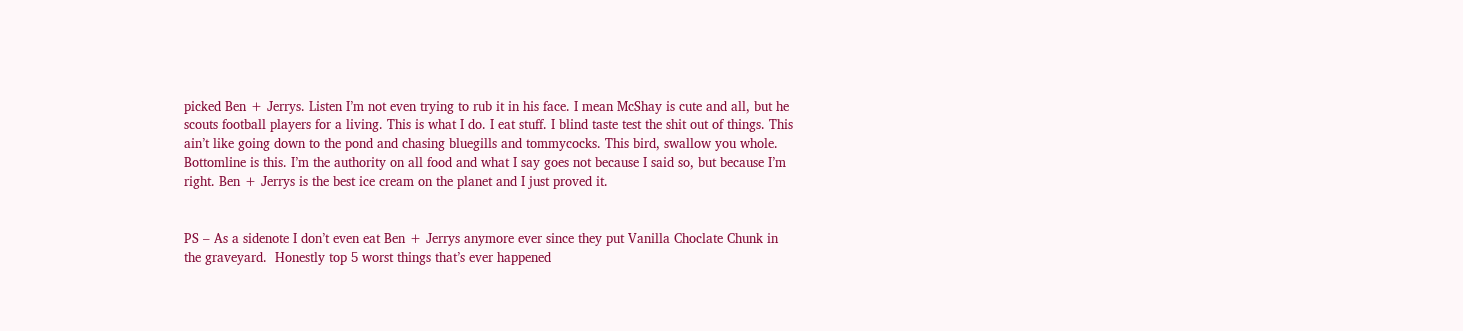picked Ben + Jerrys. Listen I’m not even trying to rub it in his face. I mean McShay is cute and all, but he scouts football players for a living. This is what I do. I eat stuff. I blind taste test the shit out of things. This ain’t like going down to the pond and chasing bluegills and tommycocks. This bird, swallow you whole. Bottomline is this. I’m the authority on all food and what I say goes not because I said so, but because I’m right. Ben + Jerrys is the best ice cream on the planet and I just proved it.


PS – As a sidenote I don’t even eat Ben + Jerrys anymore ever since they put Vanilla Choclate Chunk in the graveyard.  Honestly top 5 worst things that’s ever happened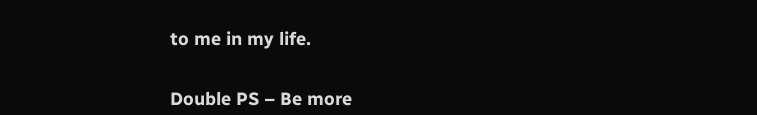to me in my life.


Double PS – Be more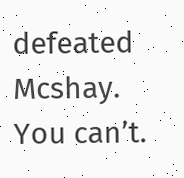defeated Mcshay.  You can’t.